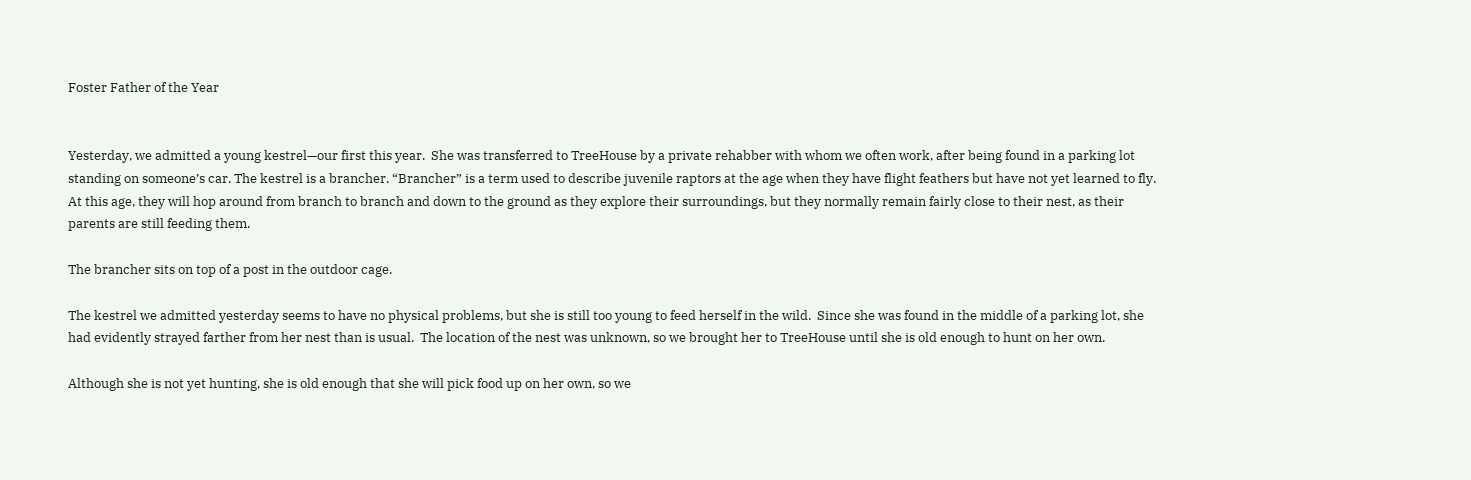Foster Father of the Year


Yesterday, we admitted a young kestrel—our first this year.  She was transferred to TreeHouse by a private rehabber with whom we often work, after being found in a parking lot standing on someone’s car. The kestrel is a brancher. “Brancher” is a term used to describe juvenile raptors at the age when they have flight feathers but have not yet learned to fly.  At this age, they will hop around from branch to branch and down to the ground as they explore their surroundings, but they normally remain fairly close to their nest, as their parents are still feeding them.

The brancher sits on top of a post in the outdoor cage.

The kestrel we admitted yesterday seems to have no physical problems, but she is still too young to feed herself in the wild.  Since she was found in the middle of a parking lot, she had evidently strayed farther from her nest than is usual.  The location of the nest was unknown, so we brought her to TreeHouse until she is old enough to hunt on her own.

Although she is not yet hunting, she is old enough that she will pick food up on her own, so we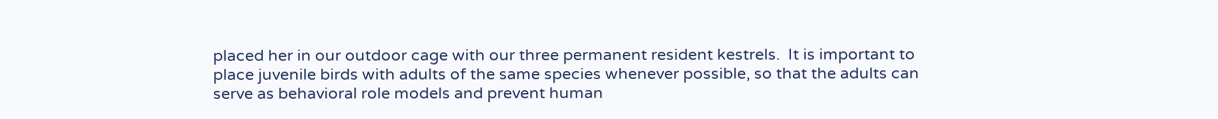placed her in our outdoor cage with our three permanent resident kestrels.  It is important to place juvenile birds with adults of the same species whenever possible, so that the adults can serve as behavioral role models and prevent human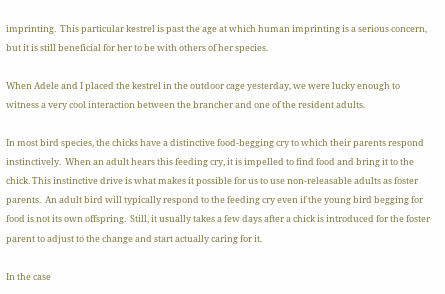imprinting.  This particular kestrel is past the age at which human imprinting is a serious concern, but it is still beneficial for her to be with others of her species.

When Adele and I placed the kestrel in the outdoor cage yesterday, we were lucky enough to witness a very cool interaction between the brancher and one of the resident adults.

In most bird species, the chicks have a distinctive food-begging cry to which their parents respond instinctively.  When an adult hears this feeding cry, it is impelled to find food and bring it to the chick. This instinctive drive is what makes it possible for us to use non-releasable adults as foster parents.  An adult bird will typically respond to the feeding cry even if the young bird begging for food is not its own offspring.  Still, it usually takes a few days after a chick is introduced for the foster parent to adjust to the change and start actually caring for it.

In the case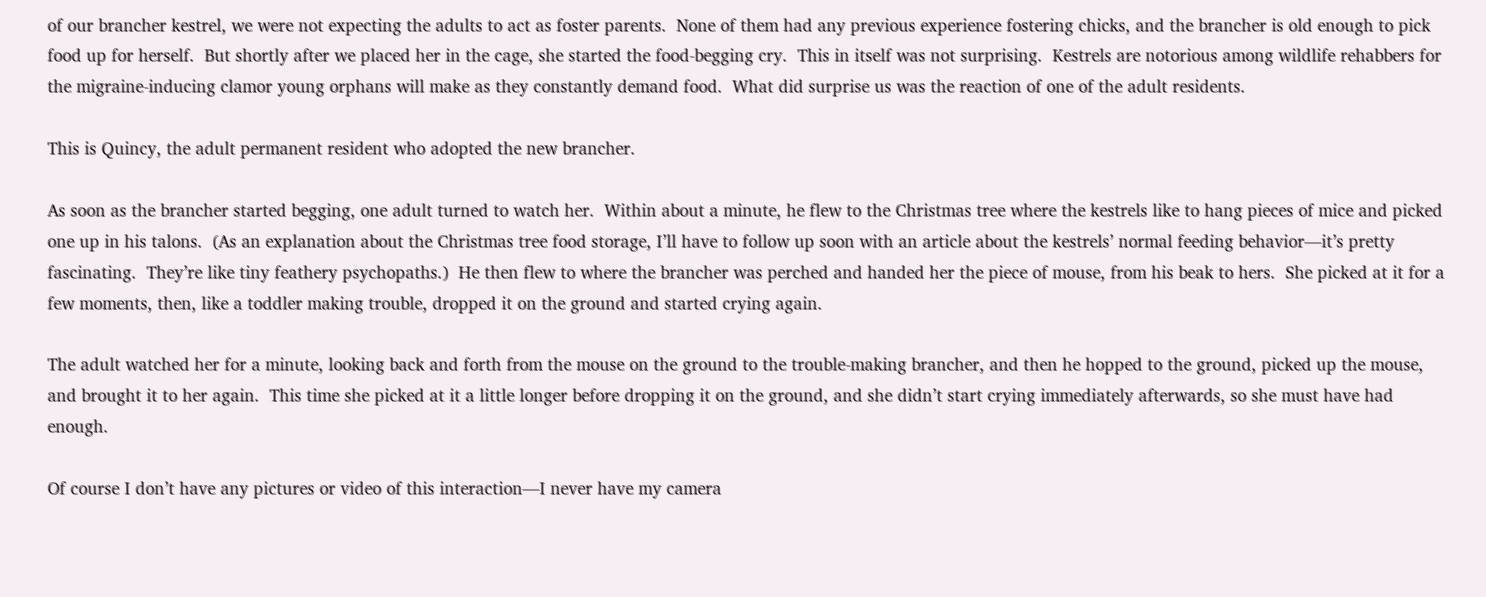of our brancher kestrel, we were not expecting the adults to act as foster parents.  None of them had any previous experience fostering chicks, and the brancher is old enough to pick food up for herself.  But shortly after we placed her in the cage, she started the food-begging cry.  This in itself was not surprising.  Kestrels are notorious among wildlife rehabbers for the migraine-inducing clamor young orphans will make as they constantly demand food.  What did surprise us was the reaction of one of the adult residents.

This is Quincy, the adult permanent resident who adopted the new brancher.

As soon as the brancher started begging, one adult turned to watch her.  Within about a minute, he flew to the Christmas tree where the kestrels like to hang pieces of mice and picked one up in his talons.  (As an explanation about the Christmas tree food storage, I’ll have to follow up soon with an article about the kestrels’ normal feeding behavior—it’s pretty fascinating.  They’re like tiny feathery psychopaths.)  He then flew to where the brancher was perched and handed her the piece of mouse, from his beak to hers.  She picked at it for a few moments, then, like a toddler making trouble, dropped it on the ground and started crying again.

The adult watched her for a minute, looking back and forth from the mouse on the ground to the trouble-making brancher, and then he hopped to the ground, picked up the mouse, and brought it to her again.  This time she picked at it a little longer before dropping it on the ground, and she didn’t start crying immediately afterwards, so she must have had enough.

Of course I don’t have any pictures or video of this interaction—I never have my camera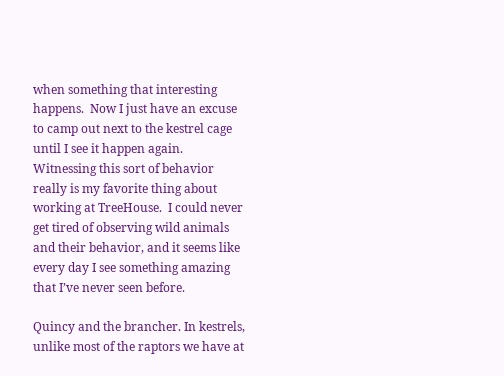when something that interesting happens.  Now I just have an excuse to camp out next to the kestrel cage until I see it happen again.  Witnessing this sort of behavior really is my favorite thing about working at TreeHouse.  I could never get tired of observing wild animals and their behavior, and it seems like every day I see something amazing that I’ve never seen before.

Quincy and the brancher. In kestrels, unlike most of the raptors we have at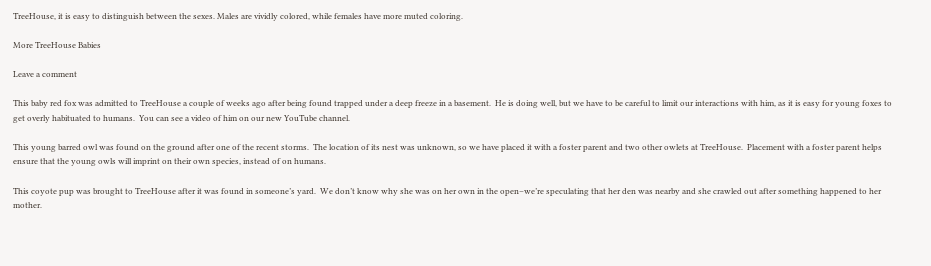TreeHouse, it is easy to distinguish between the sexes. Males are vividly colored, while females have more muted coloring.

More TreeHouse Babies

Leave a comment

This baby red fox was admitted to TreeHouse a couple of weeks ago after being found trapped under a deep freeze in a basement.  He is doing well, but we have to be careful to limit our interactions with him, as it is easy for young foxes to get overly habituated to humans.  You can see a video of him on our new YouTube channel.

This young barred owl was found on the ground after one of the recent storms.  The location of its nest was unknown, so we have placed it with a foster parent and two other owlets at TreeHouse.  Placement with a foster parent helps ensure that the young owls will imprint on their own species, instead of on humans.

This coyote pup was brought to TreeHouse after it was found in someone’s yard.  We don’t know why she was on her own in the open–we’re speculating that her den was nearby and she crawled out after something happened to her mother.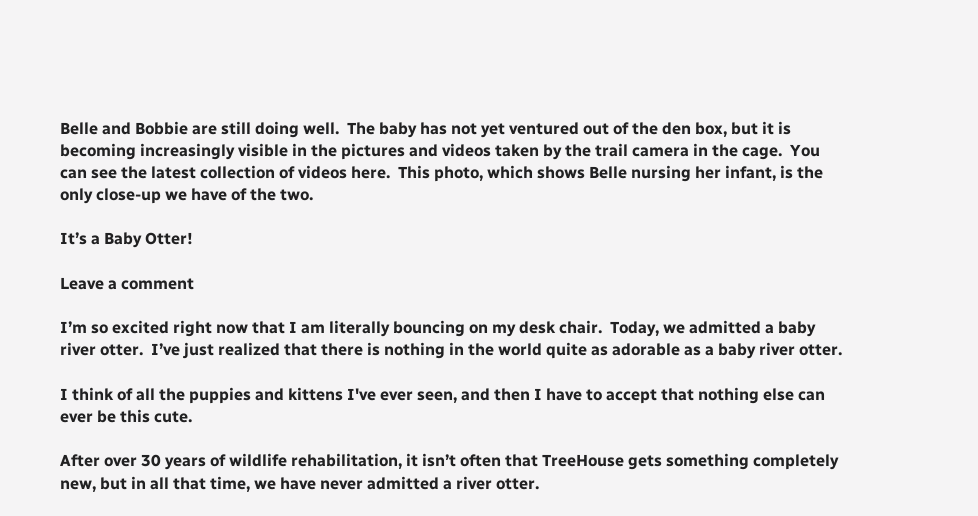Belle and Bobbie are still doing well.  The baby has not yet ventured out of the den box, but it is becoming increasingly visible in the pictures and videos taken by the trail camera in the cage.  You can see the latest collection of videos here.  This photo, which shows Belle nursing her infant, is the only close-up we have of the two.

It’s a Baby Otter!

Leave a comment

I’m so excited right now that I am literally bouncing on my desk chair.  Today, we admitted a baby river otter.  I’ve just realized that there is nothing in the world quite as adorable as a baby river otter.

I think of all the puppies and kittens I've ever seen, and then I have to accept that nothing else can ever be this cute.

After over 30 years of wildlife rehabilitation, it isn’t often that TreeHouse gets something completely new, but in all that time, we have never admitted a river otter.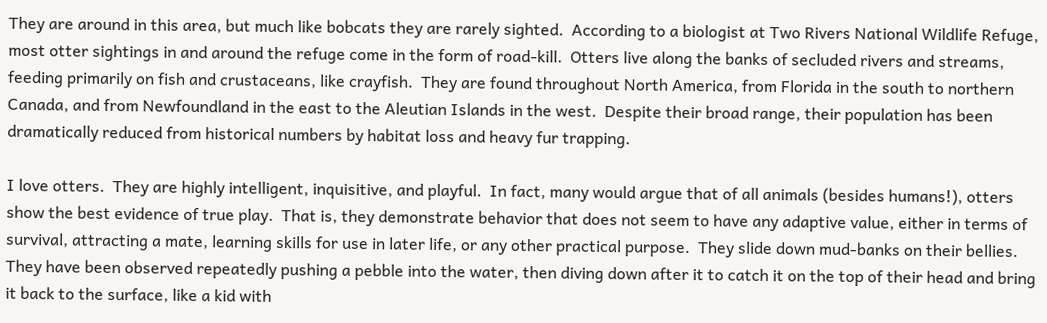They are around in this area, but much like bobcats they are rarely sighted.  According to a biologist at Two Rivers National Wildlife Refuge, most otter sightings in and around the refuge come in the form of road-kill.  Otters live along the banks of secluded rivers and streams, feeding primarily on fish and crustaceans, like crayfish.  They are found throughout North America, from Florida in the south to northern Canada, and from Newfoundland in the east to the Aleutian Islands in the west.  Despite their broad range, their population has been dramatically reduced from historical numbers by habitat loss and heavy fur trapping.

I love otters.  They are highly intelligent, inquisitive, and playful.  In fact, many would argue that of all animals (besides humans!), otters show the best evidence of true play.  That is, they demonstrate behavior that does not seem to have any adaptive value, either in terms of survival, attracting a mate, learning skills for use in later life, or any other practical purpose.  They slide down mud-banks on their bellies.  They have been observed repeatedly pushing a pebble into the water, then diving down after it to catch it on the top of their head and bring it back to the surface, like a kid with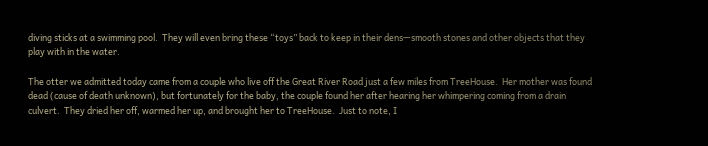diving sticks at a swimming pool.  They will even bring these “toys” back to keep in their dens—smooth stones and other objects that they play with in the water.

The otter we admitted today came from a couple who live off the Great River Road just a few miles from TreeHouse.  Her mother was found dead (cause of death unknown), but fortunately for the baby, the couple found her after hearing her whimpering coming from a drain culvert.  They dried her off, warmed her up, and brought her to TreeHouse.  Just to note, I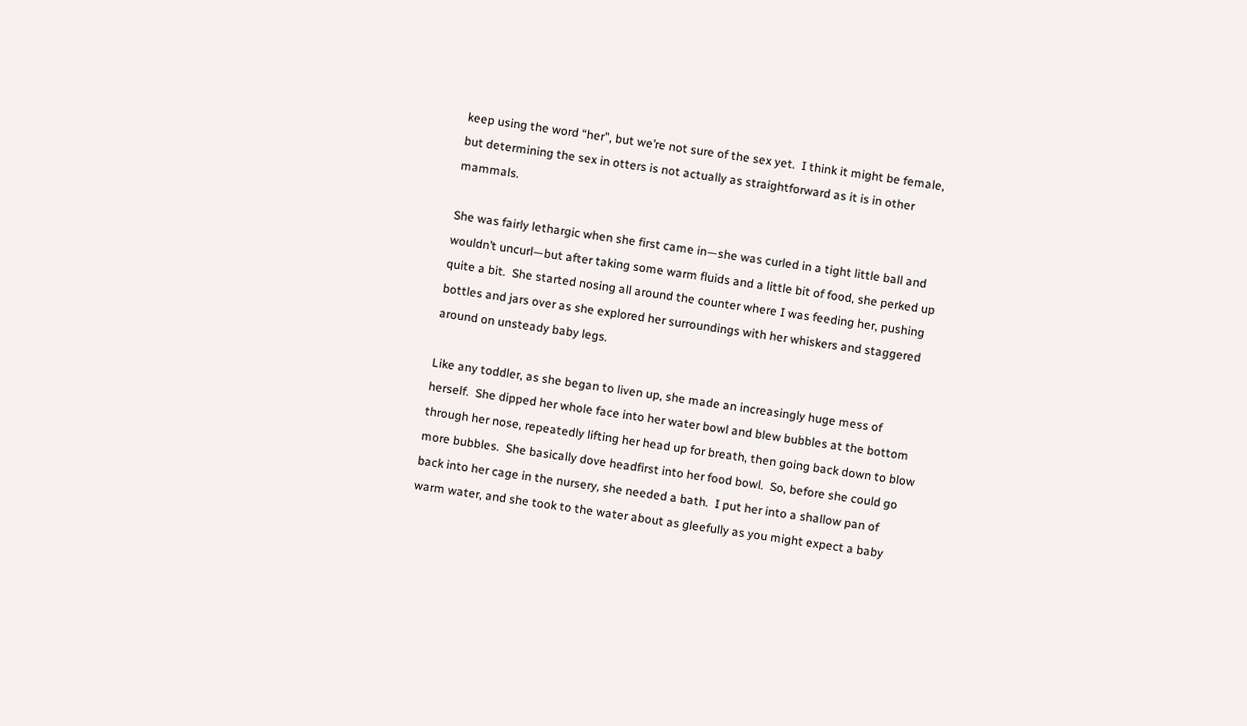keep using the word “her”, but we’re not sure of the sex yet.  I think it might be female, but determining the sex in otters is not actually as straightforward as it is in other mammals.

She was fairly lethargic when she first came in—she was curled in a tight little ball and wouldn’t uncurl—but after taking some warm fluids and a little bit of food, she perked up quite a bit.  She started nosing all around the counter where I was feeding her, pushing bottles and jars over as she explored her surroundings with her whiskers and staggered around on unsteady baby legs.

Like any toddler, as she began to liven up, she made an increasingly huge mess of herself.  She dipped her whole face into her water bowl and blew bubbles at the bottom through her nose, repeatedly lifting her head up for breath, then going back down to blow more bubbles.  She basically dove headfirst into her food bowl.  So, before she could go back into her cage in the nursery, she needed a bath.  I put her into a shallow pan of warm water, and she took to the water about as gleefully as you might expect a baby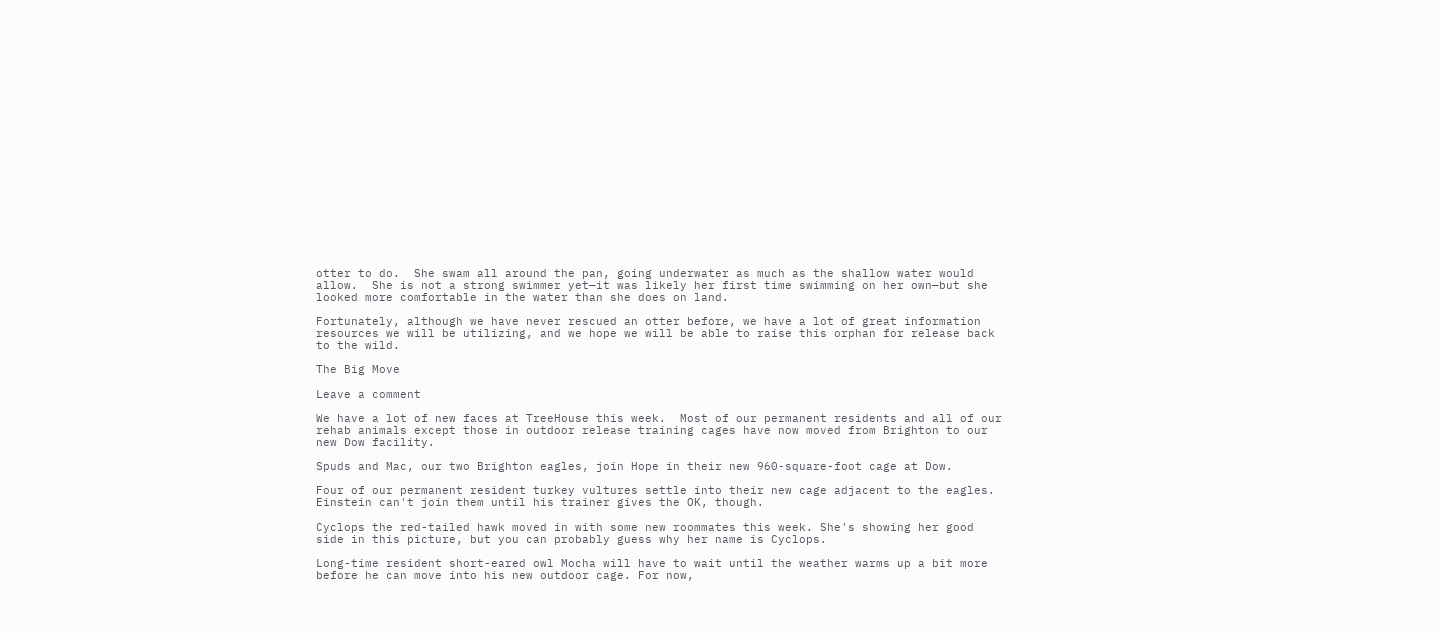otter to do.  She swam all around the pan, going underwater as much as the shallow water would allow.  She is not a strong swimmer yet—it was likely her first time swimming on her own—but she looked more comfortable in the water than she does on land.

Fortunately, although we have never rescued an otter before, we have a lot of great information resources we will be utilizing, and we hope we will be able to raise this orphan for release back to the wild.

The Big Move

Leave a comment

We have a lot of new faces at TreeHouse this week.  Most of our permanent residents and all of our rehab animals except those in outdoor release training cages have now moved from Brighton to our new Dow facility.

Spuds and Mac, our two Brighton eagles, join Hope in their new 960-square-foot cage at Dow.

Four of our permanent resident turkey vultures settle into their new cage adjacent to the eagles. Einstein can't join them until his trainer gives the OK, though.

Cyclops the red-tailed hawk moved in with some new roommates this week. She's showing her good side in this picture, but you can probably guess why her name is Cyclops.

Long-time resident short-eared owl Mocha will have to wait until the weather warms up a bit more before he can move into his new outdoor cage. For now,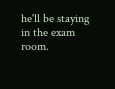he'll be staying in the exam room.